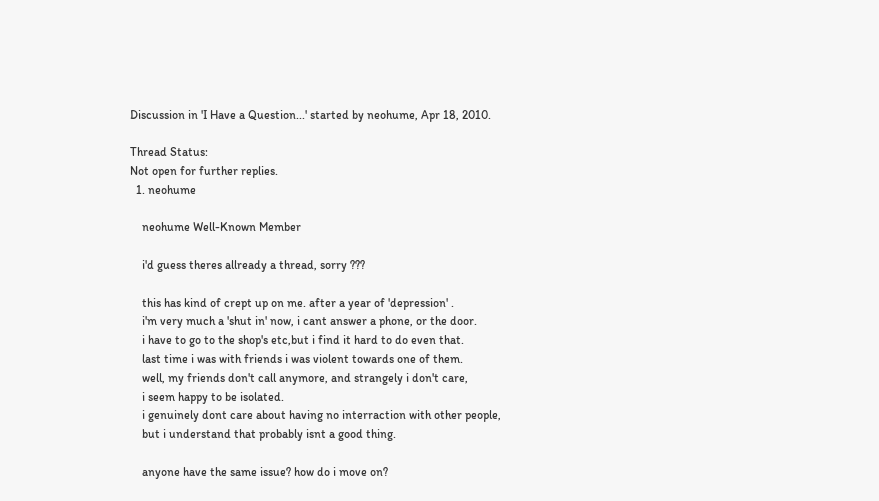Discussion in 'I Have a Question...' started by neohume, Apr 18, 2010.

Thread Status:
Not open for further replies.
  1. neohume

    neohume Well-Known Member

    i'd guess theres allready a thread, sorry ???

    this has kind of crept up on me. after a year of 'depression' .
    i'm very much a 'shut in' now, i cant answer a phone, or the door.
    i have to go to the shop's etc,but i find it hard to do even that.
    last time i was with friends i was violent towards one of them.
    well, my friends don't call anymore, and strangely i don't care,
    i seem happy to be isolated.
    i genuinely dont care about having no interraction with other people,
    but i understand that probably isnt a good thing.

    anyone have the same issue? how do i move on?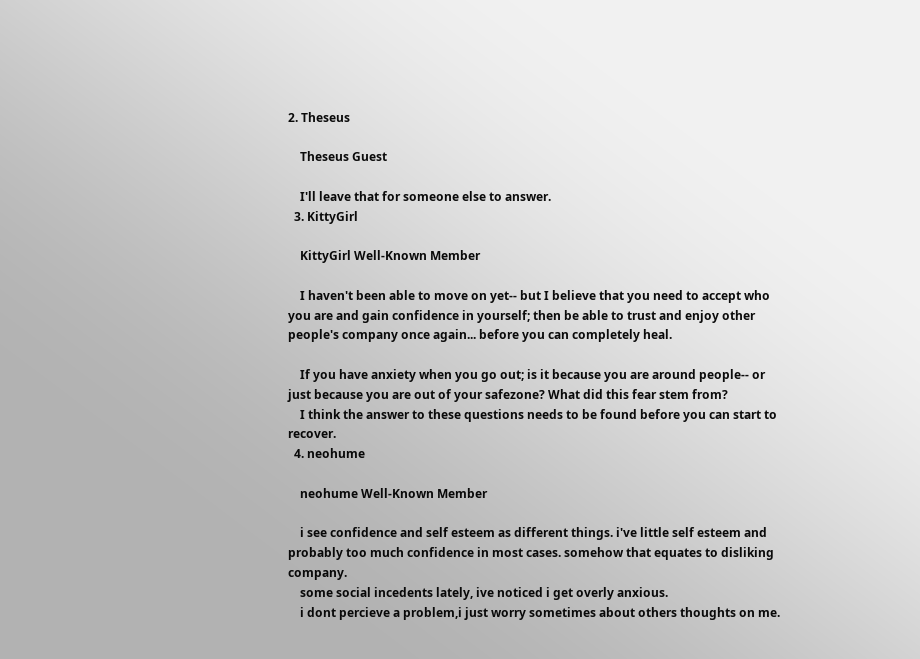2. Theseus

    Theseus Guest

    I'll leave that for someone else to answer.
  3. KittyGirl

    KittyGirl Well-Known Member

    I haven't been able to move on yet-- but I believe that you need to accept who you are and gain confidence in yourself; then be able to trust and enjoy other people's company once again... before you can completely heal.

    If you have anxiety when you go out; is it because you are around people-- or just because you are out of your safezone? What did this fear stem from?
    I think the answer to these questions needs to be found before you can start to recover.
  4. neohume

    neohume Well-Known Member

    i see confidence and self esteem as different things. i've little self esteem and probably too much confidence in most cases. somehow that equates to disliking company.
    some social incedents lately, ive noticed i get overly anxious.
    i dont percieve a problem,i just worry sometimes about others thoughts on me.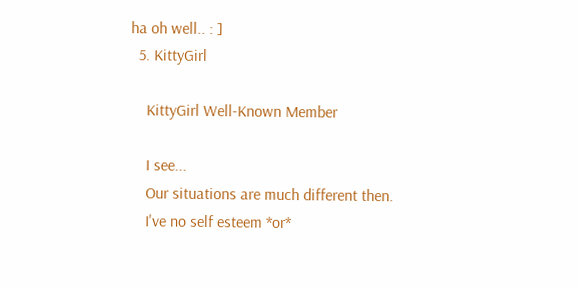ha oh well.. : ]
  5. KittyGirl

    KittyGirl Well-Known Member

    I see...
    Our situations are much different then.
    I've no self esteem *or*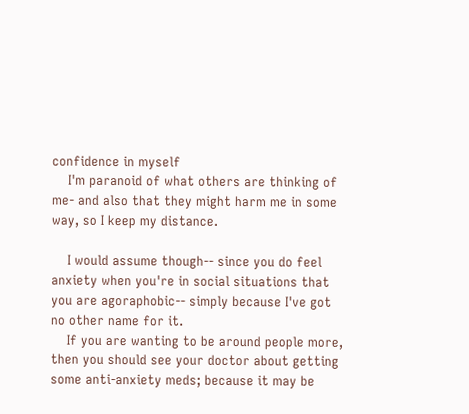confidence in myself
    I'm paranoid of what others are thinking of me- and also that they might harm me in some way, so I keep my distance.

    I would assume though-- since you do feel anxiety when you're in social situations that you are agoraphobic-- simply because I've got no other name for it.
    If you are wanting to be around people more, then you should see your doctor about getting some anti-anxiety meds; because it may be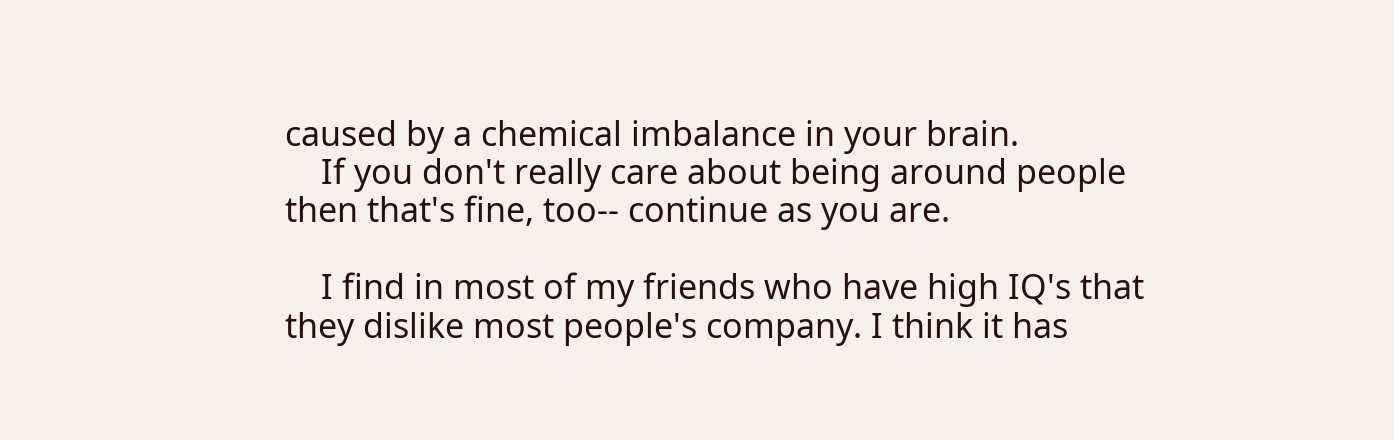caused by a chemical imbalance in your brain.
    If you don't really care about being around people then that's fine, too-- continue as you are.

    I find in most of my friends who have high IQ's that they dislike most people's company. I think it has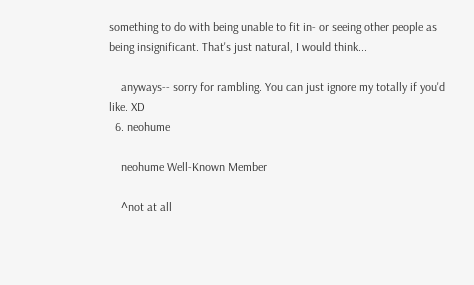something to do with being unable to fit in- or seeing other people as being insignificant. That's just natural, I would think...

    anyways-- sorry for rambling. You can just ignore my totally if you'd like. XD
  6. neohume

    neohume Well-Known Member

    ^not at all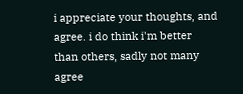i appreciate your thoughts, and agree. i do think i'm better than others, sadly not many agree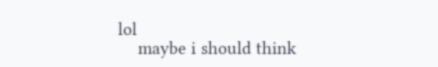lol
    maybe i should think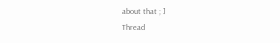about that ; ]
Thread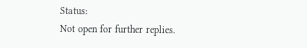Status:
Not open for further replies.